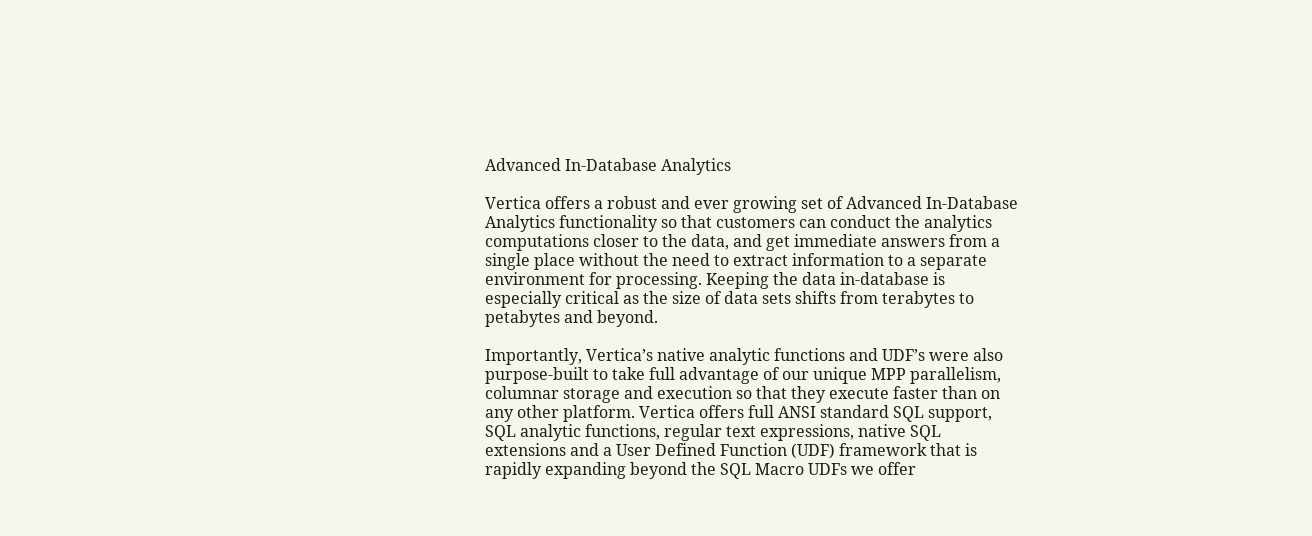Advanced In-Database Analytics

Vertica offers a robust and ever growing set of Advanced In-Database Analytics functionality so that customers can conduct the analytics computations closer to the data, and get immediate answers from a single place without the need to extract information to a separate environment for processing. Keeping the data in-database is especially critical as the size of data sets shifts from terabytes to petabytes and beyond.

Importantly, Vertica’s native analytic functions and UDF’s were also purpose-built to take full advantage of our unique MPP parallelism, columnar storage and execution so that they execute faster than on any other platform. Vertica offers full ANSI standard SQL support, SQL analytic functions, regular text expressions, native SQL extensions and a User Defined Function (UDF) framework that is rapidly expanding beyond the SQL Macro UDFs we offer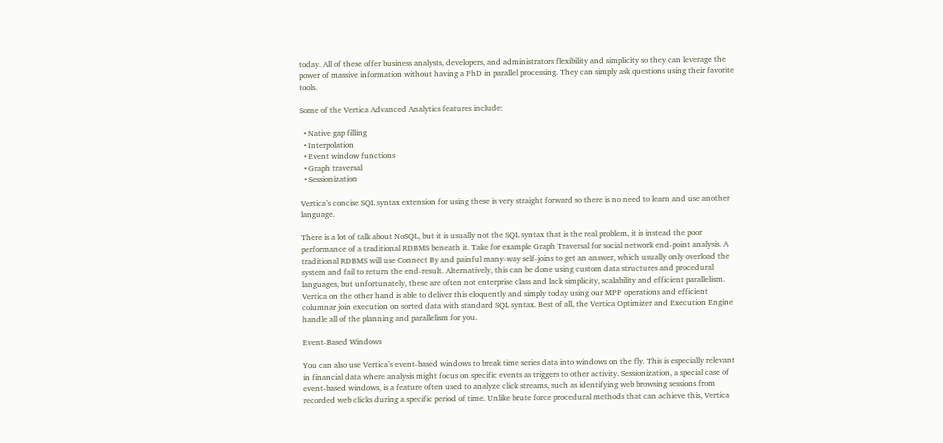today. All of these offer business analysts, developers, and administrators flexibility and simplicity so they can leverage the power of massive information without having a PhD in parallel processing. They can simply ask questions using their favorite tools.

Some of the Vertica Advanced Analytics features include:

  • Native gap filling
  • Interpolation
  • Event window functions
  • Graph traversal
  • Sessionization

Vertica’s concise SQL syntax extension for using these is very straight forward so there is no need to learn and use another language.

There is a lot of talk about NoSQL, but it is usually not the SQL syntax that is the real problem, it is instead the poor performance of a traditional RDBMS beneath it. Take for example Graph Traversal for social network end-point analysis. A traditional RDBMS will use Connect By and painful many-way self-joins to get an answer, which usually only overload the system and fail to return the end-result. Alternatively, this can be done using custom data structures and procedural languages, but unfortunately, these are often not enterprise class and lack simplicity, scalability and efficient parallelism. Vertica on the other hand is able to deliver this eloquently and simply today using our MPP operations and efficient columnar join execution on sorted data with standard SQL syntax. Best of all, the Vertica Optimizer and Execution Engine handle all of the planning and parallelism for you.

Event-Based Windows

You can also use Vertica’s event-based windows to break time series data into windows on the fly. This is especially relevant in financial data where analysis might focus on specific events as triggers to other activity. Sessionization, a special case of event-based windows, is a feature often used to analyze click streams, such as identifying web browsing sessions from recorded web clicks during a specific period of time. Unlike brute force procedural methods that can achieve this, Vertica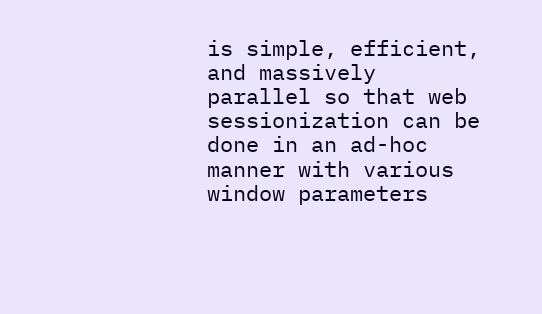is simple, efficient, and massively parallel so that web sessionization can be done in an ad-hoc manner with various window parameters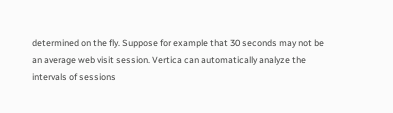determined on the fly. Suppose for example that 30 seconds may not be an average web visit session. Vertica can automatically analyze the intervals of sessions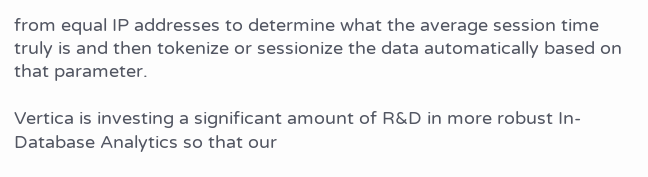from equal IP addresses to determine what the average session time truly is and then tokenize or sessionize the data automatically based on that parameter.

Vertica is investing a significant amount of R&D in more robust In-Database Analytics so that our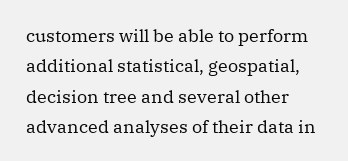customers will be able to perform additional statistical, geospatial, decision tree and several other advanced analyses of their data in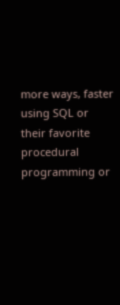more ways, faster using SQL or their favorite procedural programming or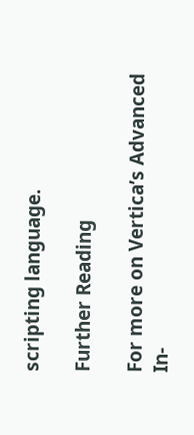scripting language.

Further Reading

For more on Vertica’s Advanced In-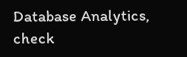Database Analytics, check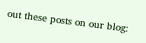out these posts on our blog: